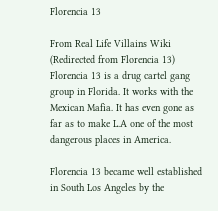Florencia 13

From Real Life Villains Wiki
(Redirected from Florencia 13)
Florencia 13 is a drug cartel gang group in Florida. It works with the Mexican Mafia. It has even gone as far as to make L.A one of the most dangerous places in America.

Florencia 13 became well established in South Los Angeles by the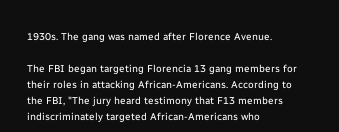1930s. The gang was named after Florence Avenue.

The FBI began targeting Florencia 13 gang members for their roles in attacking African-Americans. According to the FBI, "The jury heard testimony that F13 members indiscriminately targeted African-Americans who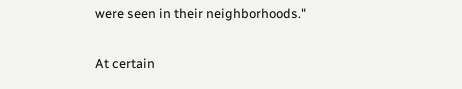were seen in their neighborhoods."

At certain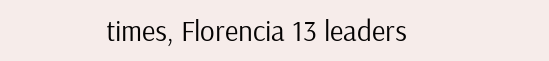times, Florencia 13 leaders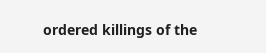ordered killings of the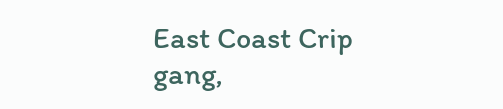East Coast Crip gang,